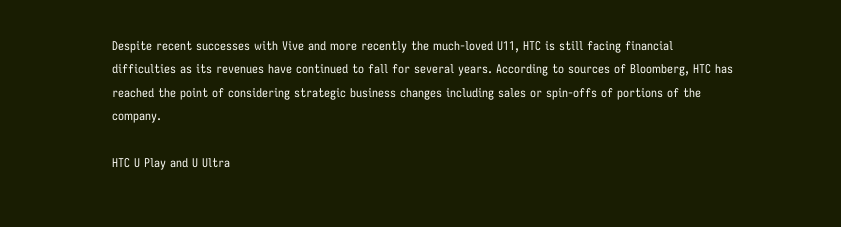Despite recent successes with Vive and more recently the much-loved U11, HTC is still facing financial difficulties as its revenues have continued to fall for several years. According to sources of Bloomberg, HTC has reached the point of considering strategic business changes including sales or spin-offs of portions of the company.

HTC U Play and U Ultra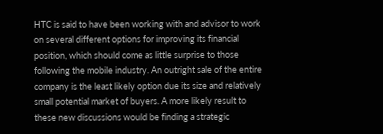HTC is said to have been working with and advisor to work on several different options for improving its financial position, which should come as little surprise to those following the mobile industry. An outright sale of the entire company is the least likely option due its size and relatively small potential market of buyers. A more likely result to these new discussions would be finding a strategic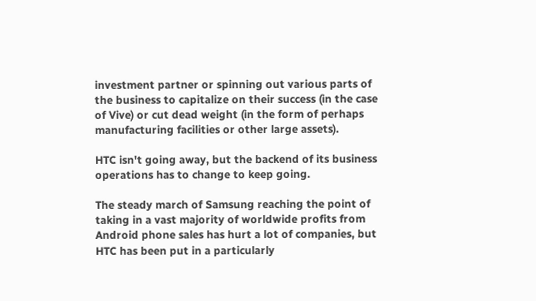investment partner or spinning out various parts of the business to capitalize on their success (in the case of Vive) or cut dead weight (in the form of perhaps manufacturing facilities or other large assets).

HTC isn't going away, but the backend of its business operations has to change to keep going.

The steady march of Samsung reaching the point of taking in a vast majority of worldwide profits from Android phone sales has hurt a lot of companies, but HTC has been put in a particularly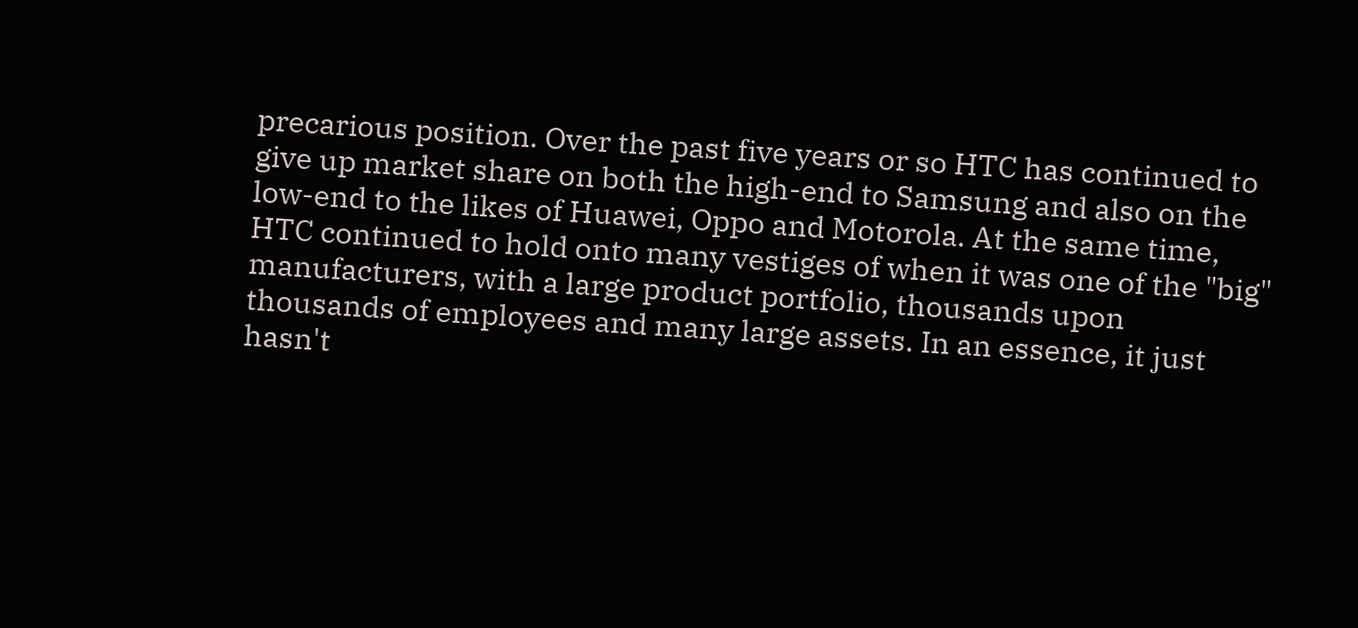precarious position. Over the past five years or so HTC has continued to give up market share on both the high-end to Samsung and also on the low-end to the likes of Huawei, Oppo and Motorola. At the same time, HTC continued to hold onto many vestiges of when it was one of the "big" manufacturers, with a large product portfolio, thousands upon thousands of employees and many large assets. In an essence, it just hasn't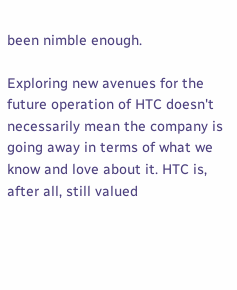been nimble enough.

Exploring new avenues for the future operation of HTC doesn't necessarily mean the company is going away in terms of what we know and love about it. HTC is, after all, still valued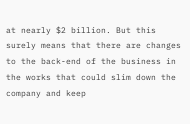at nearly $2 billion. But this surely means that there are changes to the back-end of the business in the works that could slim down the company and keep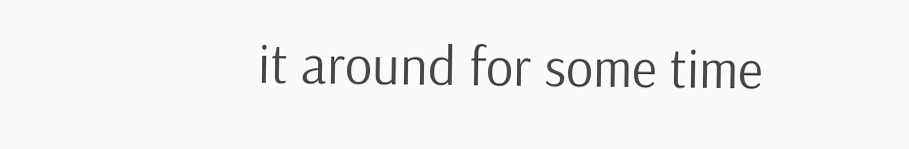it around for some time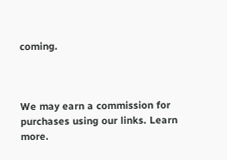coming.



We may earn a commission for purchases using our links. Learn more.